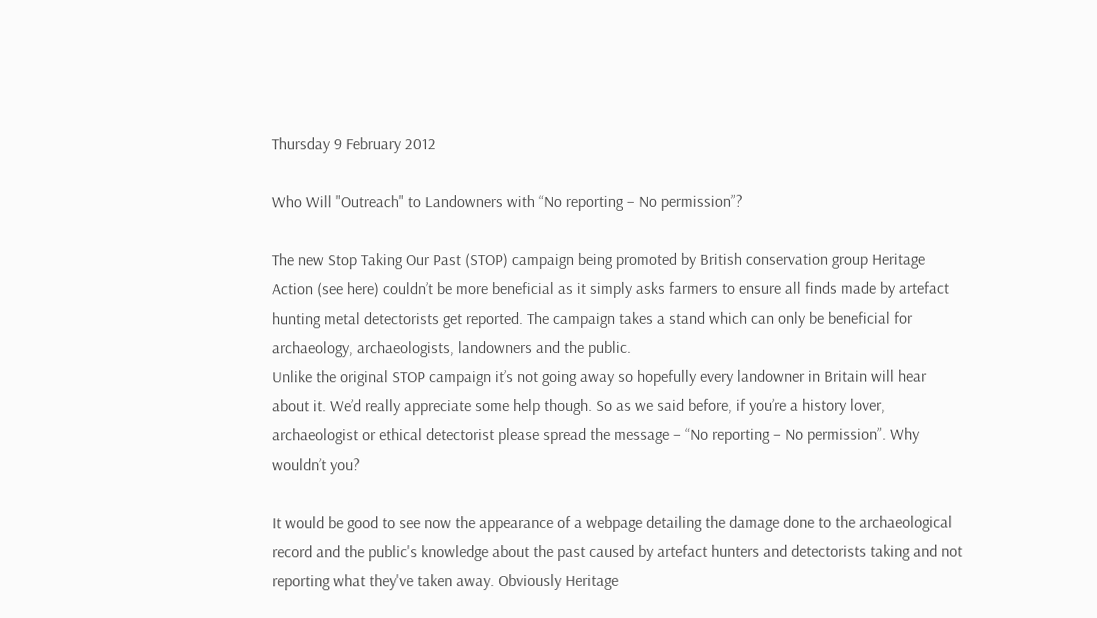Thursday 9 February 2012

Who Will "Outreach" to Landowners with “No reporting – No permission”?

The new Stop Taking Our Past (STOP) campaign being promoted by British conservation group Heritage Action (see here) couldn’t be more beneficial as it simply asks farmers to ensure all finds made by artefact hunting metal detectorists get reported. The campaign takes a stand which can only be beneficial for archaeology, archaeologists, landowners and the public.
Unlike the original STOP campaign it’s not going away so hopefully every landowner in Britain will hear about it. We’d really appreciate some help though. So as we said before, if you’re a history lover, archaeologist or ethical detectorist please spread the message – “No reporting – No permission”. Why wouldn’t you?

It would be good to see now the appearance of a webpage detailing the damage done to the archaeological record and the public's knowledge about the past caused by artefact hunters and detectorists taking and not reporting what they've taken away. Obviously Heritage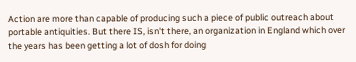Action are more than capable of producing such a piece of public outreach about portable antiquities. But there IS, isn't there, an organization in England which over the years has been getting a lot of dosh for doing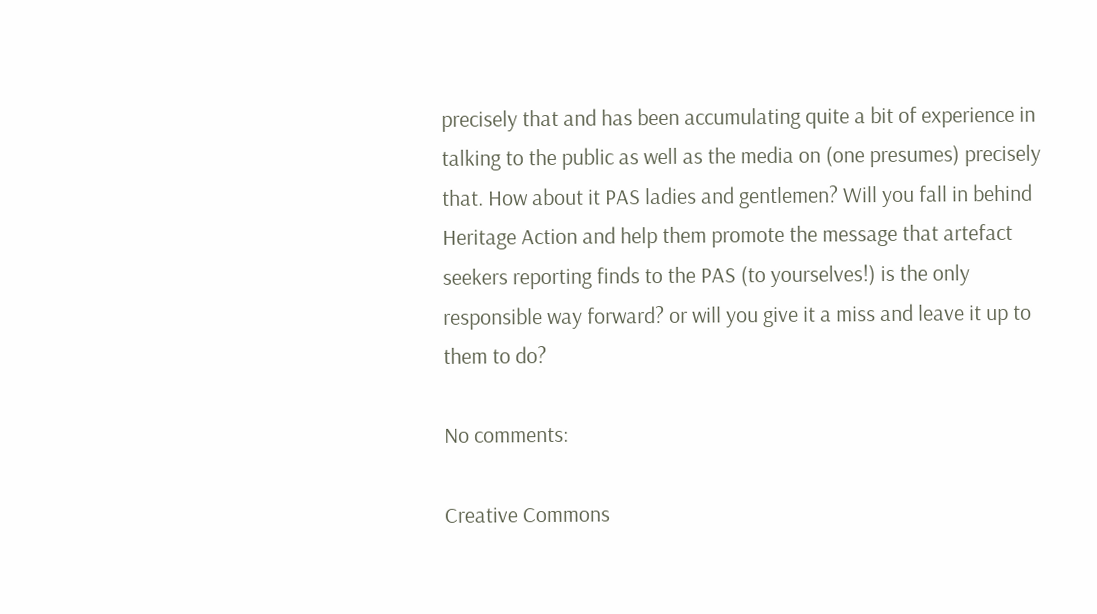precisely that and has been accumulating quite a bit of experience in talking to the public as well as the media on (one presumes) precisely that. How about it PAS ladies and gentlemen? Will you fall in behind Heritage Action and help them promote the message that artefact seekers reporting finds to the PAS (to yourselves!) is the only responsible way forward? or will you give it a miss and leave it up to them to do?

No comments:

Creative Commons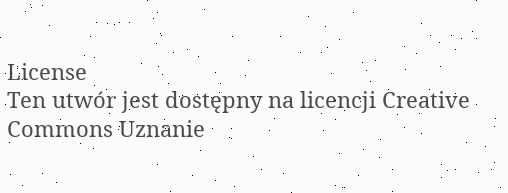License
Ten utwór jest dostępny na licencji Creative Commons Uznanie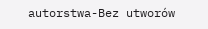autorstwa-Bez utworów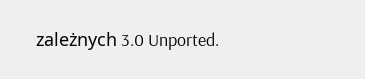zależnych 3.0 Unported.